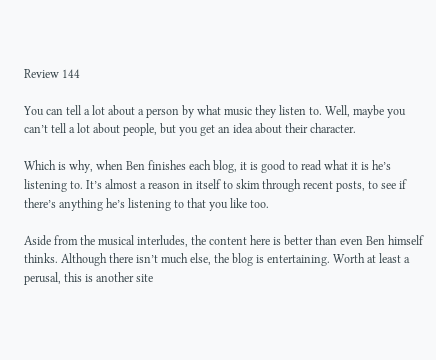Review 144

You can tell a lot about a person by what music they listen to. Well, maybe you can’t tell a lot about people, but you get an idea about their character.

Which is why, when Ben finishes each blog, it is good to read what it is he’s listening to. It’s almost a reason in itself to skim through recent posts, to see if there’s anything he’s listening to that you like too.

Aside from the musical interludes, the content here is better than even Ben himself thinks. Although there isn’t much else, the blog is entertaining. Worth at least a perusal, this is another site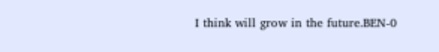I think will grow in the future.BEN-0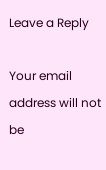Leave a Reply

Your email address will not be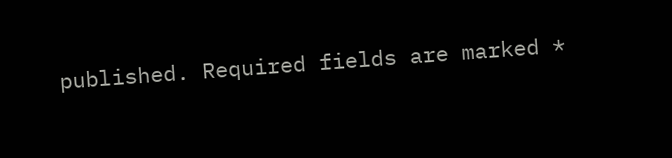published. Required fields are marked *